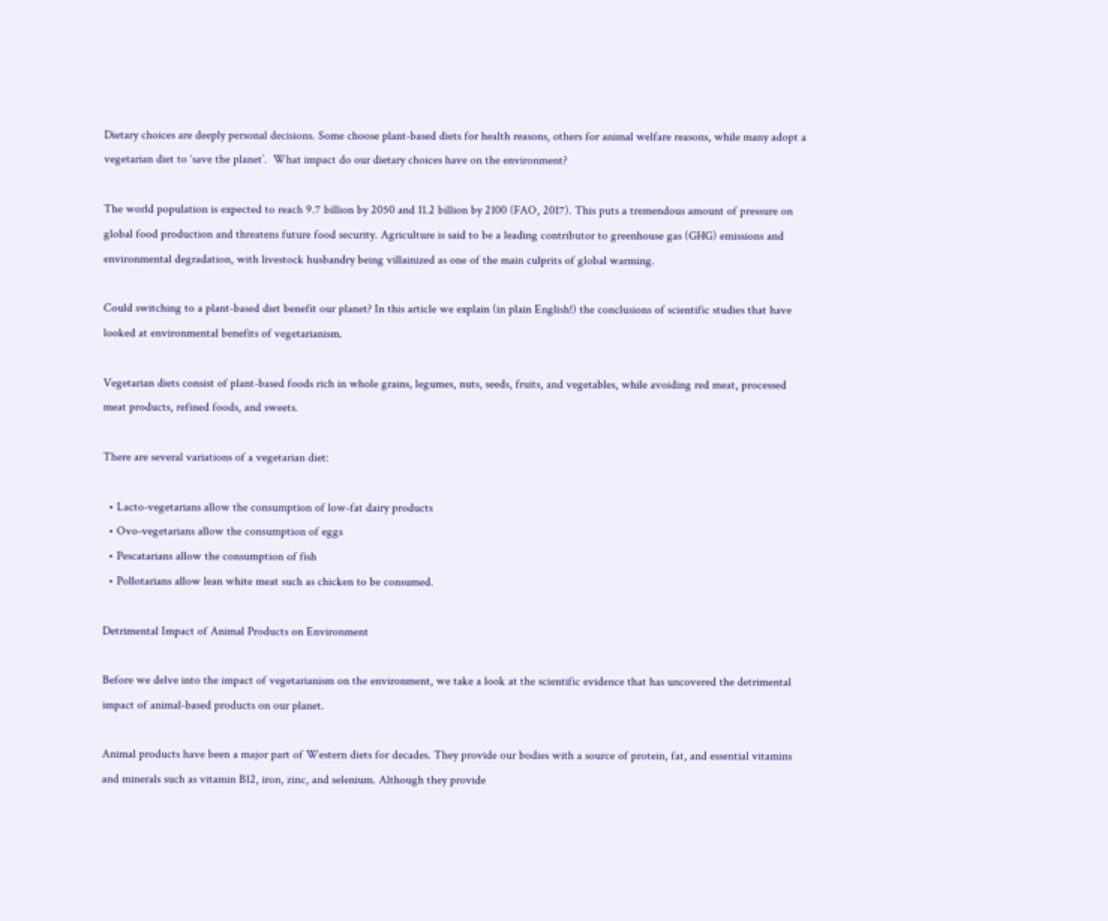Dietary choices are deeply personal decisions. Some choose plant-based diets for health reasons, others for animal welfare reasons, while many adopt a vegetarian diet to ‘save the planet’.  What impact do our dietary choices have on the environment?

The world population is expected to reach 9.7 billion by 2050 and 11.2 billion by 2100 (FAO, 2017). This puts a tremendous amount of pressure on global food production and threatens future food security. Agriculture is said to be a leading contributor to greenhouse gas (GHG) emissions and environmental degradation, with livestock husbandry being villainized as one of the main culprits of global warming.

Could switching to a plant-based diet benefit our planet? In this article we explain (in plain English!) the conclusions of scientific studies that have looked at environmental benefits of vegetarianism.

Vegetarian diets consist of plant-based foods rich in whole grains, legumes, nuts, seeds, fruits, and vegetables, while avoiding red meat, processed meat products, refined foods, and sweets.

There are several variations of a vegetarian diet:

  • Lacto-vegetarians allow the consumption of low-fat dairy products
  • Ovo-vegetarians allow the consumption of eggs
  • Pescatarians allow the consumption of fish
  • Pollotarians allow lean white meat such as chicken to be consumed.

Detrimental Impact of Animal Products on Environment

Before we delve into the impact of vegetarianism on the environment, we take a look at the scientific evidence that has uncovered the detrimental impact of animal-based products on our planet.

Animal products have been a major part of Western diets for decades. They provide our bodies with a source of protein, fat, and essential vitamins and minerals such as vitamin B12, iron, zinc, and selenium. Although they provide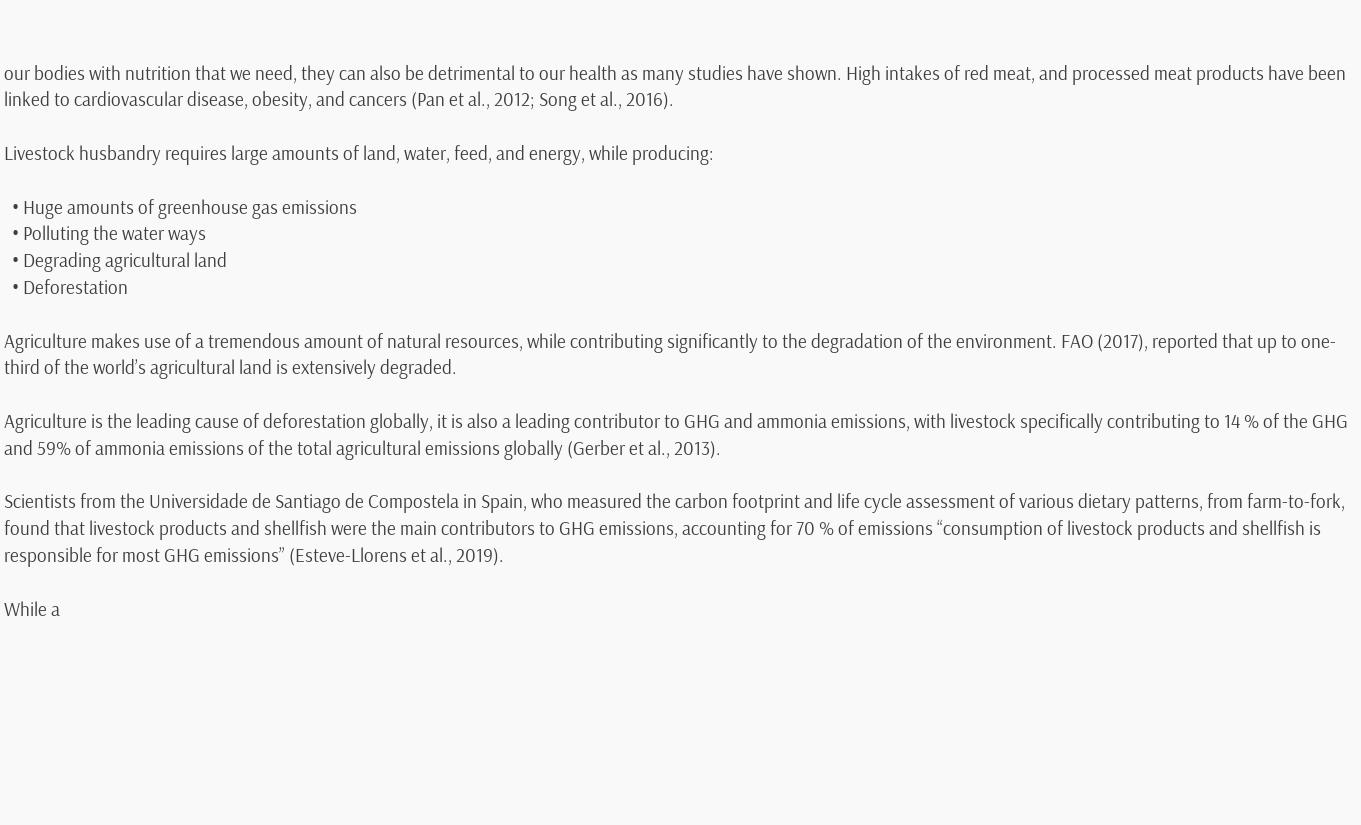our bodies with nutrition that we need, they can also be detrimental to our health as many studies have shown. High intakes of red meat, and processed meat products have been linked to cardiovascular disease, obesity, and cancers (Pan et al., 2012; Song et al., 2016).

Livestock husbandry requires large amounts of land, water, feed, and energy, while producing:

  • Huge amounts of greenhouse gas emissions
  • Polluting the water ways
  • Degrading agricultural land
  • Deforestation

Agriculture makes use of a tremendous amount of natural resources, while contributing significantly to the degradation of the environment. FAO (2017), reported that up to one-third of the world’s agricultural land is extensively degraded.

Agriculture is the leading cause of deforestation globally, it is also a leading contributor to GHG and ammonia emissions, with livestock specifically contributing to 14 % of the GHG and 59% of ammonia emissions of the total agricultural emissions globally (Gerber et al., 2013).

Scientists from the Universidade de Santiago de Compostela in Spain, who measured the carbon footprint and life cycle assessment of various dietary patterns, from farm-to-fork, found that livestock products and shellfish were the main contributors to GHG emissions, accounting for 70 % of emissions “consumption of livestock products and shellfish is responsible for most GHG emissions” (Esteve-Llorens et al., 2019).

While a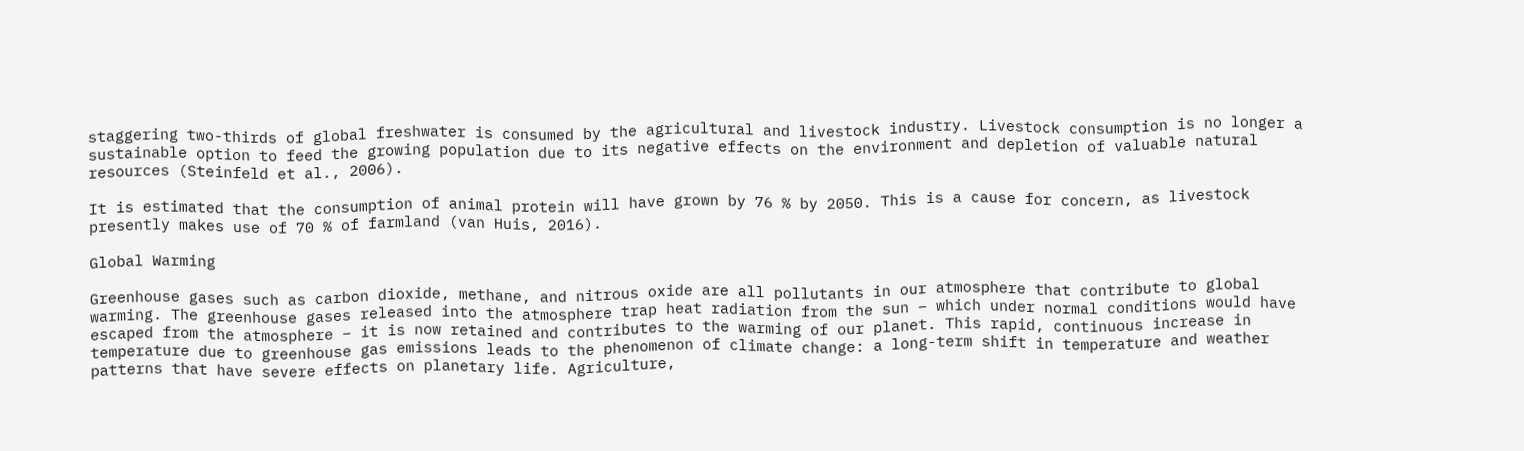staggering two-thirds of global freshwater is consumed by the agricultural and livestock industry. Livestock consumption is no longer a sustainable option to feed the growing population due to its negative effects on the environment and depletion of valuable natural resources (Steinfeld et al., 2006).

It is estimated that the consumption of animal protein will have grown by 76 % by 2050. This is a cause for concern, as livestock presently makes use of 70 % of farmland (van Huis, 2016).

Global Warming

Greenhouse gases such as carbon dioxide, methane, and nitrous oxide are all pollutants in our atmosphere that contribute to global warming. The greenhouse gases released into the atmosphere trap heat radiation from the sun – which under normal conditions would have escaped from the atmosphere – it is now retained and contributes to the warming of our planet. This rapid, continuous increase in temperature due to greenhouse gas emissions leads to the phenomenon of climate change: a long-term shift in temperature and weather patterns that have severe effects on planetary life. Agriculture,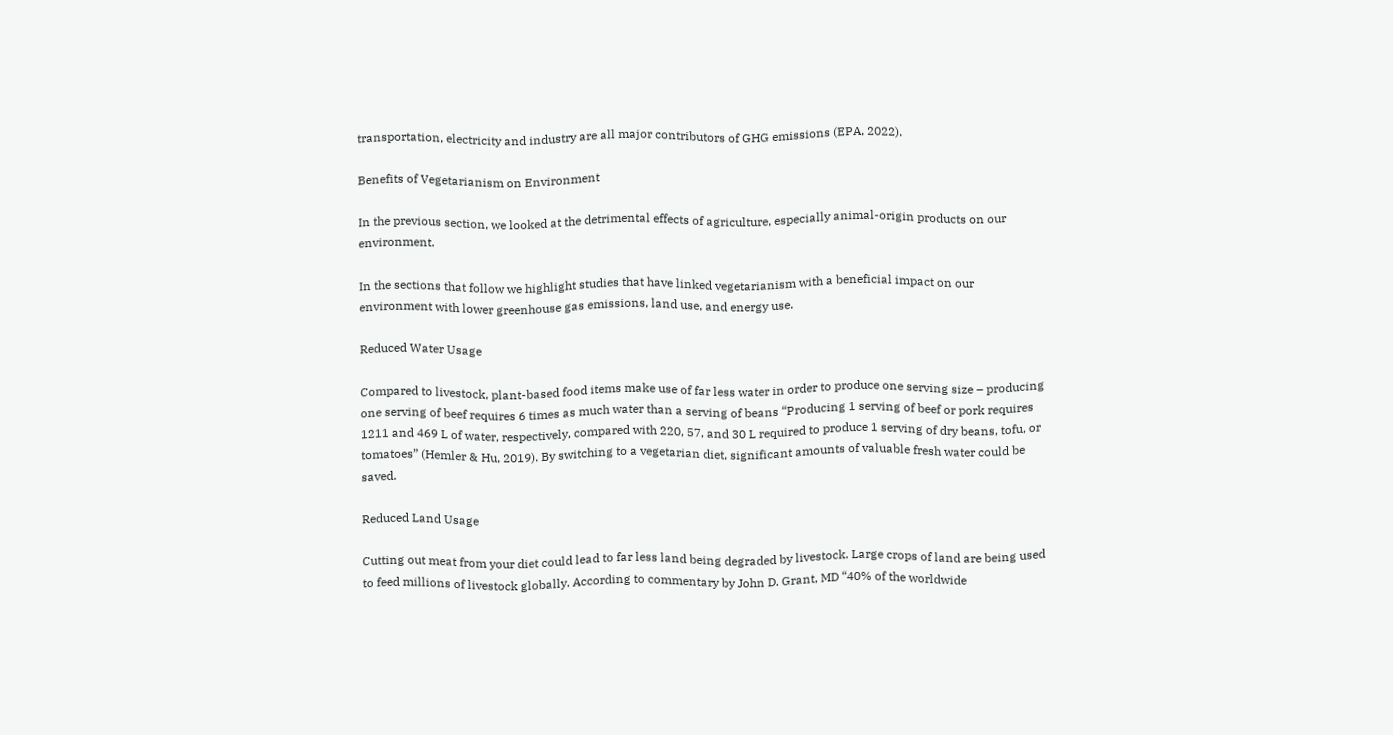transportation, electricity and industry are all major contributors of GHG emissions (EPA, 2022).

Benefits of Vegetarianism on Environment

In the previous section, we looked at the detrimental effects of agriculture, especially animal-origin products on our environment.

In the sections that follow we highlight studies that have linked vegetarianism with a beneficial impact on our environment with lower greenhouse gas emissions, land use, and energy use.

Reduced Water Usage

Compared to livestock, plant-based food items make use of far less water in order to produce one serving size – producing one serving of beef requires 6 times as much water than a serving of beans “Producing 1 serving of beef or pork requires 1211 and 469 L of water, respectively, compared with 220, 57, and 30 L required to produce 1 serving of dry beans, tofu, or tomatoes” (Hemler & Hu, 2019). By switching to a vegetarian diet, significant amounts of valuable fresh water could be saved.

Reduced Land Usage

Cutting out meat from your diet could lead to far less land being degraded by livestock. Large crops of land are being used to feed millions of livestock globally. According to commentary by John D. Grant, MD “40% of the worldwide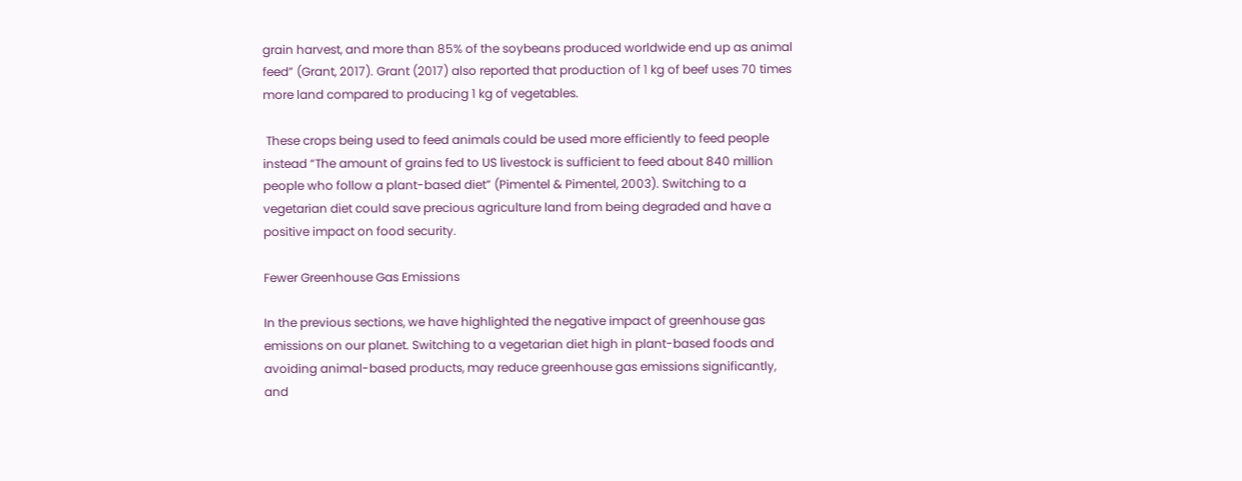grain harvest, and more than 85% of the soybeans produced worldwide end up as animal feed” (Grant, 2017). Grant (2017) also reported that production of 1 kg of beef uses 70 times more land compared to producing 1 kg of vegetables.

 These crops being used to feed animals could be used more efficiently to feed people instead “The amount of grains fed to US livestock is sufficient to feed about 840 million people who follow a plant-based diet” (Pimentel & Pimentel, 2003). Switching to a vegetarian diet could save precious agriculture land from being degraded and have a positive impact on food security.

Fewer Greenhouse Gas Emissions

In the previous sections, we have highlighted the negative impact of greenhouse gas emissions on our planet. Switching to a vegetarian diet high in plant-based foods and avoiding animal-based products, may reduce greenhouse gas emissions significantly, and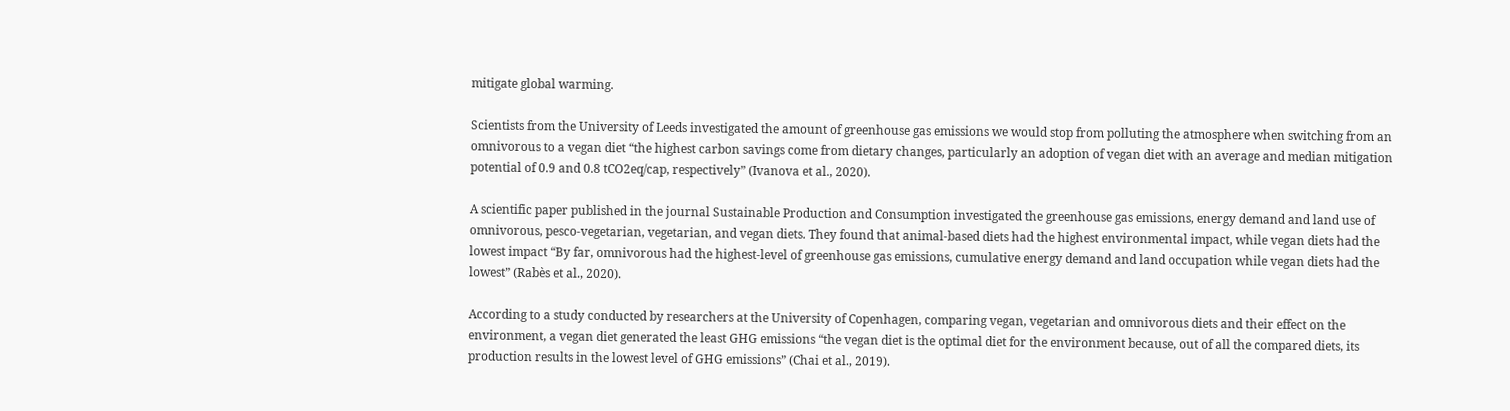mitigate global warming.

Scientists from the University of Leeds investigated the amount of greenhouse gas emissions we would stop from polluting the atmosphere when switching from an omnivorous to a vegan diet “the highest carbon savings come from dietary changes, particularly an adoption of vegan diet with an average and median mitigation potential of 0.9 and 0.8 tCO2eq/cap, respectively” (Ivanova et al., 2020).

A scientific paper published in the journal Sustainable Production and Consumption investigated the greenhouse gas emissions, energy demand and land use of omnivorous, pesco-vegetarian, vegetarian, and vegan diets. They found that animal-based diets had the highest environmental impact, while vegan diets had the lowest impact “By far, omnivorous had the highest-level of greenhouse gas emissions, cumulative energy demand and land occupation while vegan diets had the lowest” (Rabès et al., 2020).

According to a study conducted by researchers at the University of Copenhagen, comparing vegan, vegetarian and omnivorous diets and their effect on the environment, a vegan diet generated the least GHG emissions “the vegan diet is the optimal diet for the environment because, out of all the compared diets, its production results in the lowest level of GHG emissions” (Chai et al., 2019).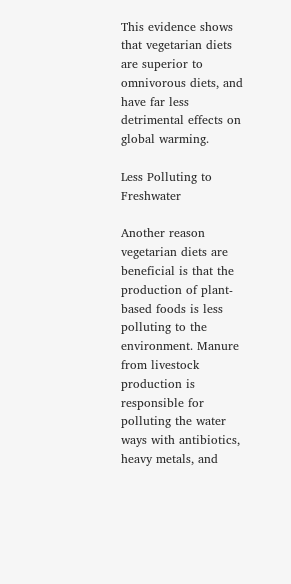This evidence shows that vegetarian diets are superior to omnivorous diets, and have far less detrimental effects on global warming.

Less Polluting to Freshwater

Another reason vegetarian diets are beneficial is that the production of plant-based foods is less polluting to the environment. Manure from livestock production is responsible for polluting the water ways with antibiotics, heavy metals, and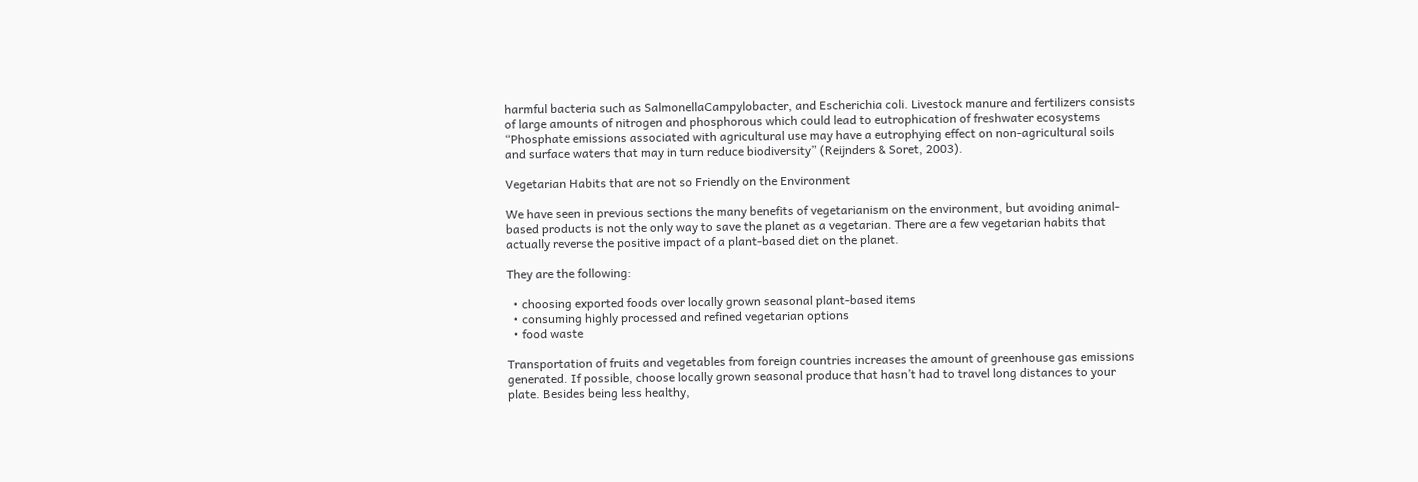harmful bacteria such as SalmonellaCampylobacter, and Escherichia coli. Livestock manure and fertilizers consists of large amounts of nitrogen and phosphorous which could lead to eutrophication of freshwater ecosystems “Phosphate emissions associated with agricultural use may have a eutrophying effect on non-agricultural soils and surface waters that may in turn reduce biodiversity” (Reijnders & Soret, 2003).

Vegetarian Habits that are not so Friendly on the Environment

We have seen in previous sections the many benefits of vegetarianism on the environment, but avoiding animal-based products is not the only way to save the planet as a vegetarian. There are a few vegetarian habits that actually reverse the positive impact of a plant-based diet on the planet.

They are the following:

  • choosing exported foods over locally grown seasonal plant-based items
  • consuming highly processed and refined vegetarian options
  • food waste

Transportation of fruits and vegetables from foreign countries increases the amount of greenhouse gas emissions generated. If possible, choose locally grown seasonal produce that hasn’t had to travel long distances to your plate. Besides being less healthy,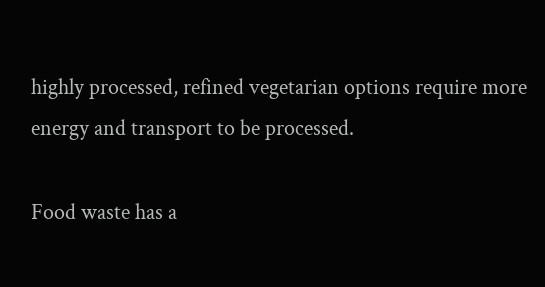highly processed, refined vegetarian options require more energy and transport to be processed.

Food waste has a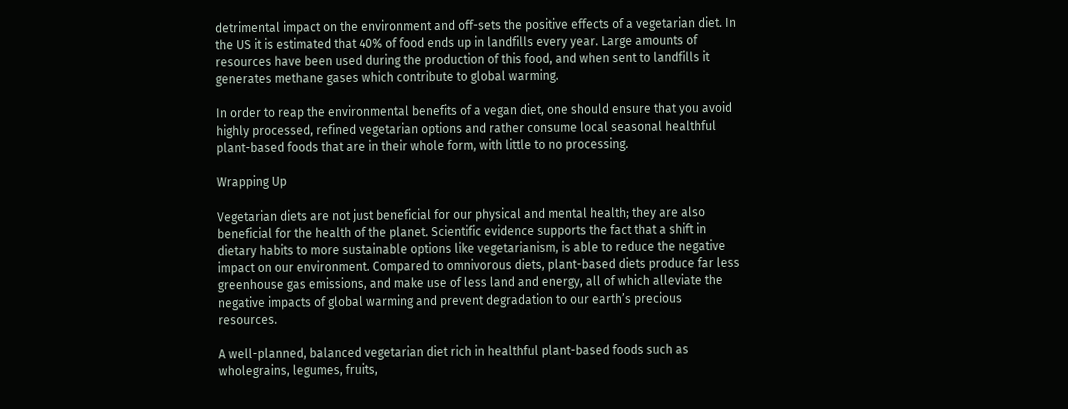detrimental impact on the environment and off-sets the positive effects of a vegetarian diet. In the US it is estimated that 40% of food ends up in landfills every year. Large amounts of resources have been used during the production of this food, and when sent to landfills it generates methane gases which contribute to global warming.

In order to reap the environmental benefits of a vegan diet, one should ensure that you avoid highly processed, refined vegetarian options and rather consume local seasonal healthful plant-based foods that are in their whole form, with little to no processing.

Wrapping Up

Vegetarian diets are not just beneficial for our physical and mental health; they are also beneficial for the health of the planet. Scientific evidence supports the fact that a shift in dietary habits to more sustainable options like vegetarianism, is able to reduce the negative impact on our environment. Compared to omnivorous diets, plant-based diets produce far less greenhouse gas emissions, and make use of less land and energy, all of which alleviate the negative impacts of global warming and prevent degradation to our earth’s precious resources.

A well-planned, balanced vegetarian diet rich in healthful plant-based foods such as wholegrains, legumes, fruits,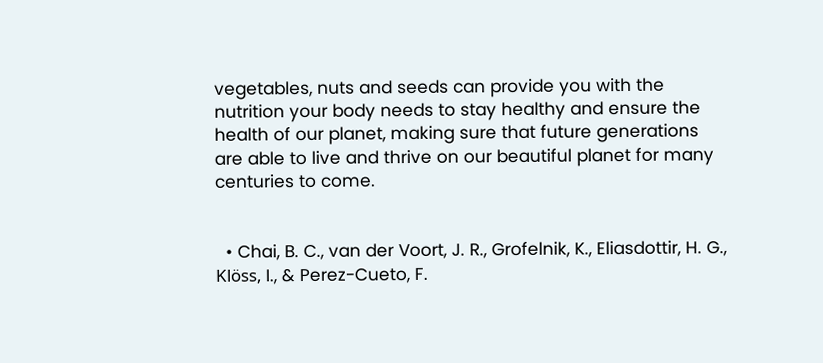vegetables, nuts and seeds can provide you with the nutrition your body needs to stay healthy and ensure the health of our planet, making sure that future generations are able to live and thrive on our beautiful planet for many centuries to come.


  • Chai, B. C., van der Voort, J. R., Grofelnik, K., Eliasdottir, H. G., Klöss, I., & Perez-Cueto, F.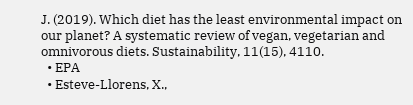J. (2019). Which diet has the least environmental impact on our planet? A systematic review of vegan, vegetarian and omnivorous diets. Sustainability, 11(15), 4110.
  • EPA
  • Esteve-Llorens, X.,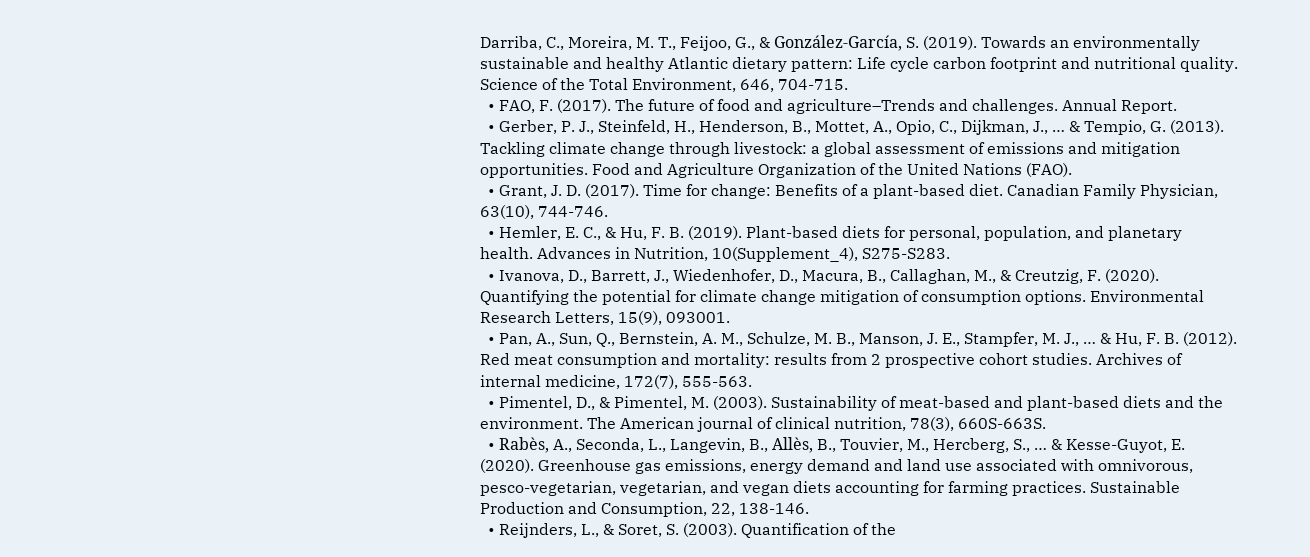Darriba, C., Moreira, M. T., Feijoo, G., & González-García, S. (2019). Towards an environmentally sustainable and healthy Atlantic dietary pattern: Life cycle carbon footprint and nutritional quality. Science of the Total Environment, 646, 704-715.
  • FAO, F. (2017). The future of food and agriculture–Trends and challenges. Annual Report.
  • Gerber, P. J., Steinfeld, H., Henderson, B., Mottet, A., Opio, C., Dijkman, J., … & Tempio, G. (2013). Tackling climate change through livestock: a global assessment of emissions and mitigation opportunities. Food and Agriculture Organization of the United Nations (FAO).
  • Grant, J. D. (2017). Time for change: Benefits of a plant-based diet. Canadian Family Physician, 63(10), 744-746.
  • Hemler, E. C., & Hu, F. B. (2019). Plant-based diets for personal, population, and planetary health. Advances in Nutrition, 10(Supplement_4), S275-S283.
  • Ivanova, D., Barrett, J., Wiedenhofer, D., Macura, B., Callaghan, M., & Creutzig, F. (2020). Quantifying the potential for climate change mitigation of consumption options. Environmental Research Letters, 15(9), 093001.
  • Pan, A., Sun, Q., Bernstein, A. M., Schulze, M. B., Manson, J. E., Stampfer, M. J., … & Hu, F. B. (2012). Red meat consumption and mortality: results from 2 prospective cohort studies. Archives of internal medicine, 172(7), 555-563.
  • Pimentel, D., & Pimentel, M. (2003). Sustainability of meat-based and plant-based diets and the environment. The American journal of clinical nutrition, 78(3), 660S-663S.
  • Rabès, A., Seconda, L., Langevin, B., Allès, B., Touvier, M., Hercberg, S., … & Kesse-Guyot, E. (2020). Greenhouse gas emissions, energy demand and land use associated with omnivorous, pesco-vegetarian, vegetarian, and vegan diets accounting for farming practices. Sustainable Production and Consumption, 22, 138-146.
  • Reijnders, L., & Soret, S. (2003). Quantification of the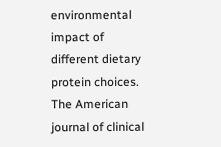environmental impact of different dietary protein choices. The American journal of clinical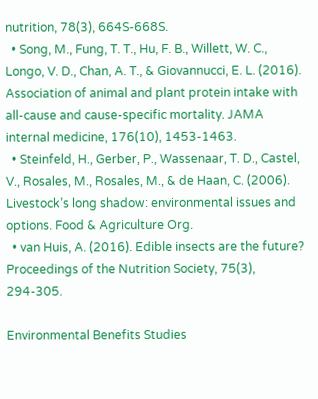nutrition, 78(3), 664S-668S.
  • Song, M., Fung, T. T., Hu, F. B., Willett, W. C., Longo, V. D., Chan, A. T., & Giovannucci, E. L. (2016). Association of animal and plant protein intake with all-cause and cause-specific mortality. JAMA internal medicine, 176(10), 1453-1463.
  • Steinfeld, H., Gerber, P., Wassenaar, T. D., Castel, V., Rosales, M., Rosales, M., & de Haan, C. (2006). Livestock’s long shadow: environmental issues and options. Food & Agriculture Org.
  • van Huis, A. (2016). Edible insects are the future? Proceedings of the Nutrition Society, 75(3), 294-305.

Environmental Benefits Studies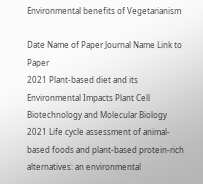Environmental benefits of Vegetarianism

Date Name of Paper Journal Name Link to Paper
2021 Plant-based diet and its Environmental Impacts Plant Cell Biotechnology and Molecular Biology
2021 Life cycle assessment of animal-based foods and plant-based protein-rich alternatives: an environmental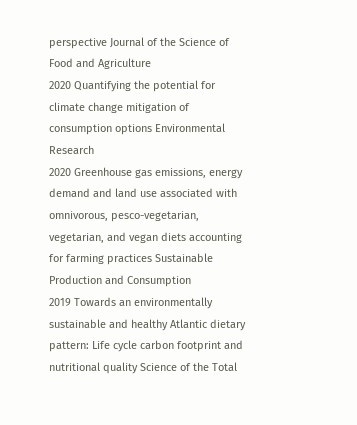perspective Journal of the Science of Food and Agriculture
2020 Quantifying the potential for climate change mitigation of consumption options Environmental Research
2020 Greenhouse gas emissions, energy demand and land use associated with omnivorous, pesco-vegetarian, vegetarian, and vegan diets accounting for farming practices Sustainable Production and Consumption
2019 Towards an environmentally sustainable and healthy Atlantic dietary pattern: Life cycle carbon footprint and nutritional quality Science of the Total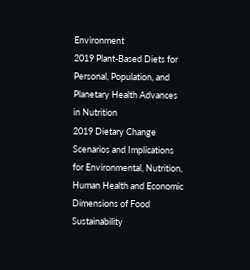Environment
2019 Plant-Based Diets for Personal, Population, and Planetary Health Advances in Nutrition
2019 Dietary Change Scenarios and Implications for Environmental, Nutrition, Human Health and Economic Dimensions of Food Sustainability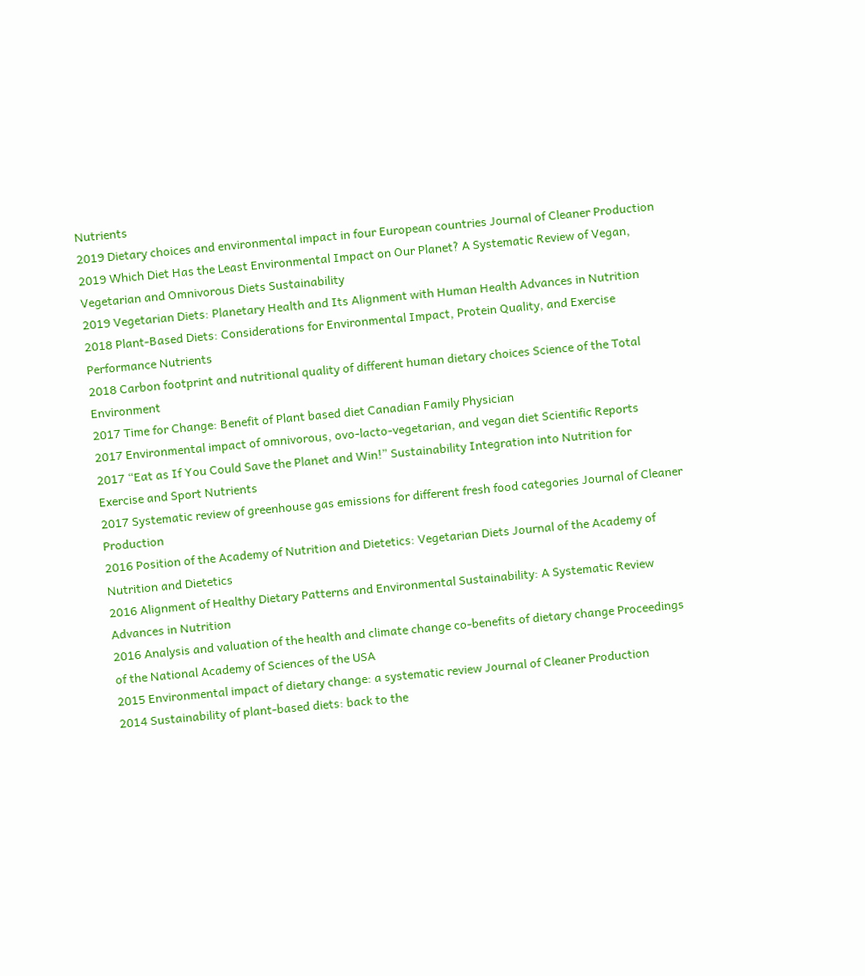Nutrients
2019 Dietary choices and environmental impact in four European countries Journal of Cleaner Production
2019 Which Diet Has the Least Environmental Impact on Our Planet? A Systematic Review of Vegan, Vegetarian and Omnivorous Diets Sustainability
2019 Vegetarian Diets: Planetary Health and Its Alignment with Human Health Advances in Nutrition
2018 Plant-Based Diets: Considerations for Environmental Impact, Protein Quality, and Exercise Performance Nutrients
2018 Carbon footprint and nutritional quality of different human dietary choices Science of the Total Environment
2017 Time for Change: Benefit of Plant based diet Canadian Family Physician
2017 Environmental impact of omnivorous, ovo-lacto-vegetarian, and vegan diet Scientific Reports
2017 “Eat as If You Could Save the Planet and Win!” Sustainability Integration into Nutrition for Exercise and Sport Nutrients
2017 Systematic review of greenhouse gas emissions for different fresh food categories Journal of Cleaner Production
2016 Position of the Academy of Nutrition and Dietetics: Vegetarian Diets Journal of the Academy of Nutrition and Dietetics
2016 Alignment of Healthy Dietary Patterns and Environmental Sustainability: A Systematic Review Advances in Nutrition
2016 Analysis and valuation of the health and climate change co-benefits of dietary change Proceedings of the National Academy of Sciences of the USA
2015 Environmental impact of dietary change: a systematic review Journal of Cleaner Production
2014 Sustainability of plant-based diets: back to the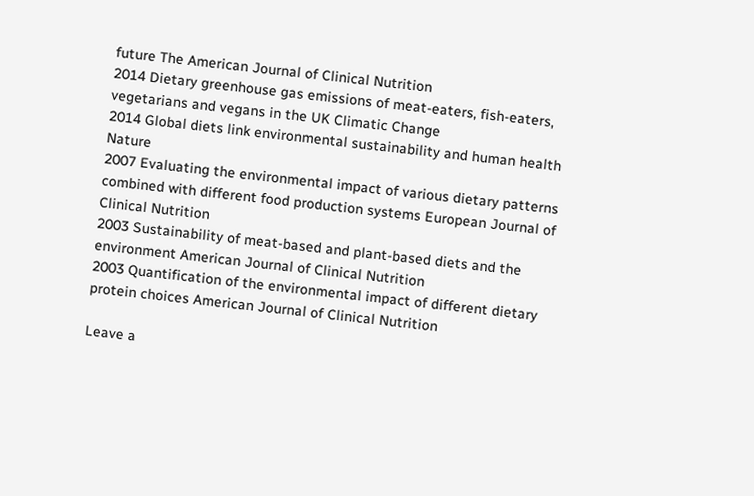future The American Journal of Clinical Nutrition
2014 Dietary greenhouse gas emissions of meat-eaters, fish-eaters, vegetarians and vegans in the UK Climatic Change
2014 Global diets link environmental sustainability and human health Nature
2007 Evaluating the environmental impact of various dietary patterns combined with different food production systems European Journal of Clinical Nutrition
2003 Sustainability of meat-based and plant-based diets and the environment American Journal of Clinical Nutrition
2003 Quantification of the environmental impact of different dietary protein choices American Journal of Clinical Nutrition

Leave a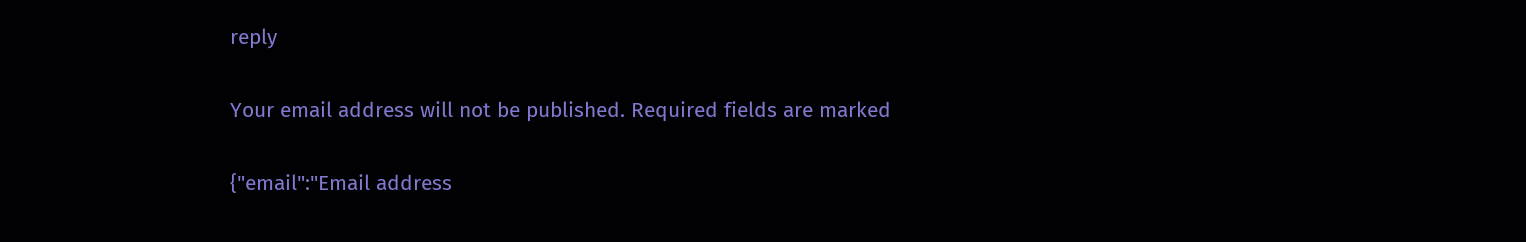reply

Your email address will not be published. Required fields are marked

{"email":"Email address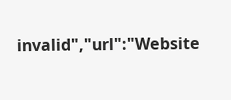invalid","url":"Website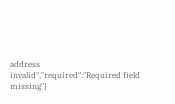address invalid","required":"Required field missing"}